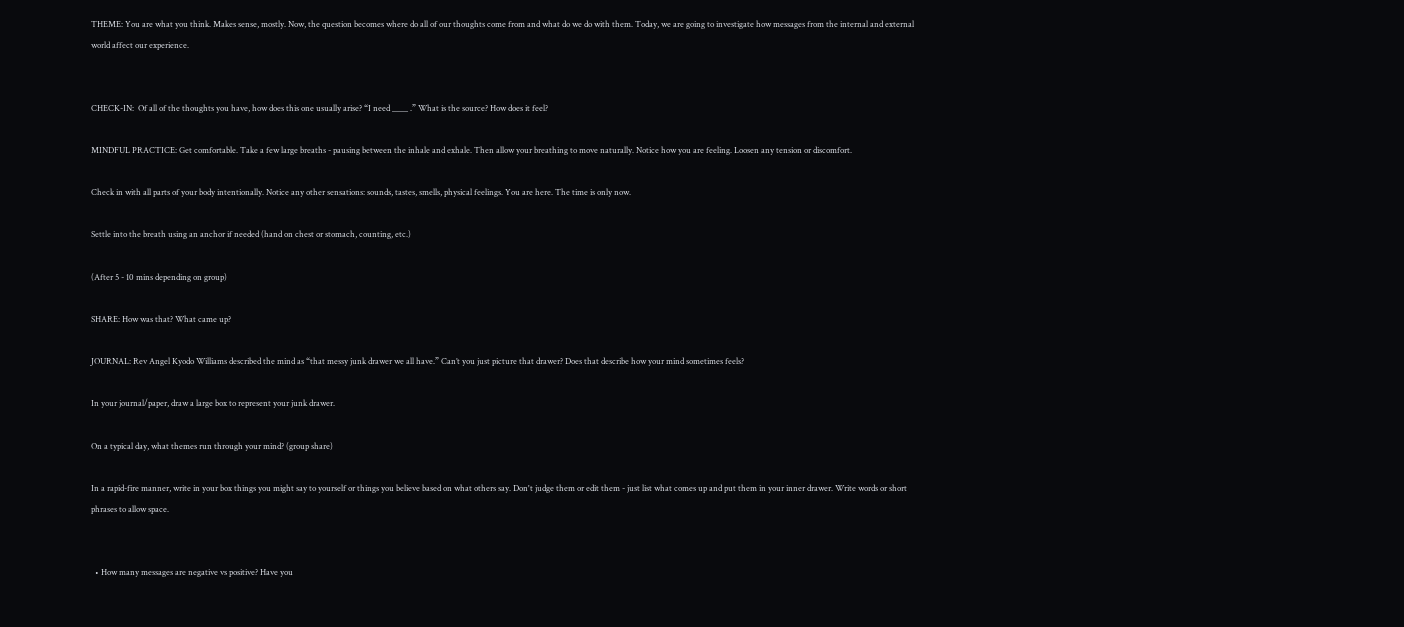THEME: You are what you think. Makes sense, mostly. Now, the question becomes where do all of our thoughts come from and what do we do with them. Today, we are going to investigate how messages from the internal and external world affect our experience.


CHECK-IN:  Of all of the thoughts you have, how does this one usually arise? “I need ____ .” What is the source? How does it feel?

MINDFUL PRACTICE: Get comfortable. Take a few large breaths - pausing between the inhale and exhale. Then allow your breathing to move naturally. Notice how you are feeling. Loosen any tension or discomfort.

Check in with all parts of your body intentionally. Notice any other sensations: sounds, tastes, smells, physical feelings. You are here. The time is only now.

Settle into the breath using an anchor if needed (hand on chest or stomach, counting, etc.)

(After 5 - 10 mins depending on group)

SHARE: How was that? What came up?

JOURNAL: Rev Angel Kyodo Williams described the mind as “that messy junk drawer we all have.” Can’t you just picture that drawer? Does that describe how your mind sometimes feels?

In your journal/paper, draw a large box to represent your junk drawer.

On a typical day, what themes run through your mind? (group share)

In a rapid-fire manner, write in your box things you might say to yourself or things you believe based on what others say. Don't judge them or edit them - just list what comes up and put them in your inner drawer. Write words or short phrases to allow space.


  • How many messages are negative vs positive? Have you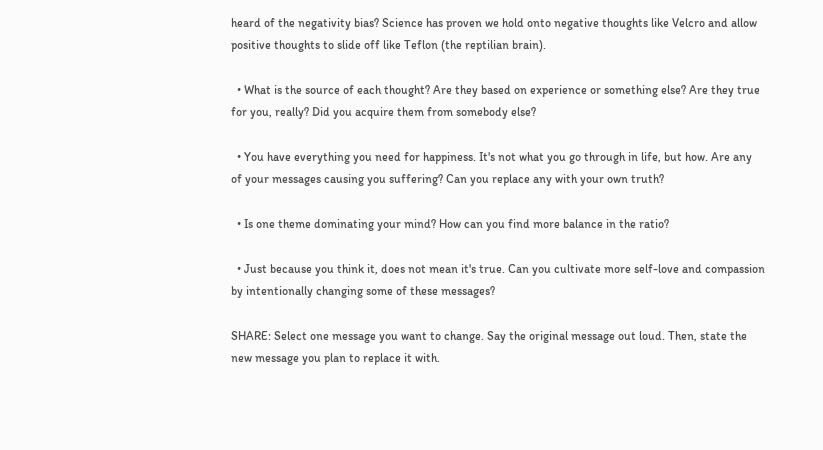heard of the negativity bias? Science has proven we hold onto negative thoughts like Velcro and allow positive thoughts to slide off like Teflon (the reptilian brain).

  • What is the source of each thought? Are they based on experience or something else? Are they true for you, really? Did you acquire them from somebody else?

  • You have everything you need for happiness. It's not what you go through in life, but how. Are any of your messages causing you suffering? Can you replace any with your own truth?

  • Is one theme dominating your mind? How can you find more balance in the ratio?

  • Just because you think it, does not mean it's true. Can you cultivate more self-love and compassion by intentionally changing some of these messages?

SHARE: Select one message you want to change. Say the original message out loud. Then, state the new message you plan to replace it with.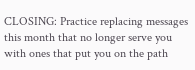CLOSING: Practice replacing messages this month that no longer serve you with ones that put you on the path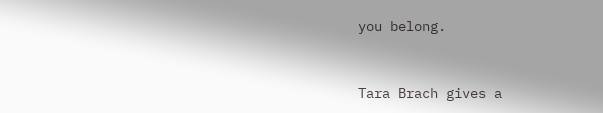you belong.


Tara Brach gives a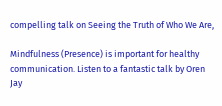compelling talk on Seeing the Truth of Who We Are,

Mindfulness (Presence) is important for healthy communication. Listen to a fantastic talk by Oren Jay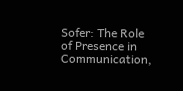Sofer: The Role of Presence in Communication,